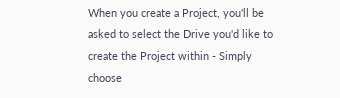When you create a Project, you'll be asked to select the Drive you'd like to create the Project within - Simply choose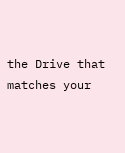the Drive that matches your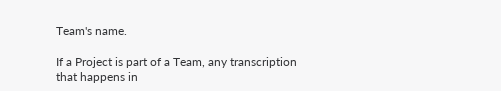Team's name.

If a Project is part of a Team, any transcription that happens in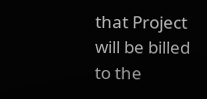that Project will be billed to the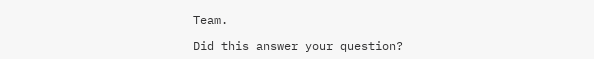Team.

Did this answer your question?